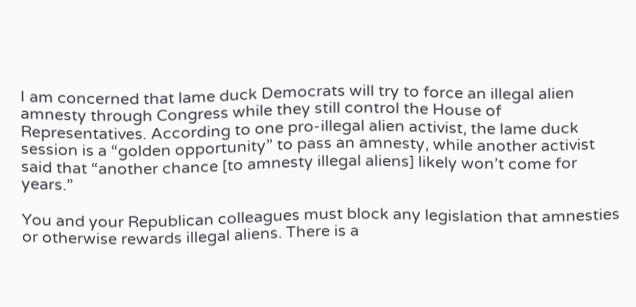I am concerned that lame duck Democrats will try to force an illegal alien amnesty through Congress while they still control the House of Representatives. According to one pro-illegal alien activist, the lame duck session is a “golden opportunity” to pass an amnesty, while another activist said that “another chance [to amnesty illegal aliens] likely won’t come for years.”

You and your Republican colleagues must block any legislation that amnesties or otherwise rewards illegal aliens. There is a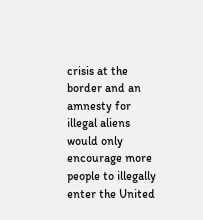crisis at the border and an amnesty for illegal aliens would only encourage more people to illegally enter the United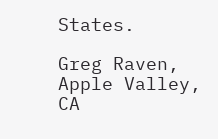States.

Greg Raven, Apple Valley, CA